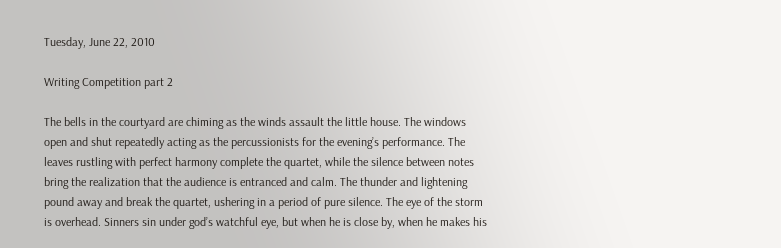Tuesday, June 22, 2010

Writing Competition part 2

The bells in the courtyard are chiming as the winds assault the little house. The windows open and shut repeatedly acting as the percussionists for the evening’s performance. The leaves rustling with perfect harmony complete the quartet, while the silence between notes bring the realization that the audience is entranced and calm. The thunder and lightening pound away and break the quartet, ushering in a period of pure silence. The eye of the storm is overhead. Sinners sin under god’s watchful eye, but when he is close by, when he makes his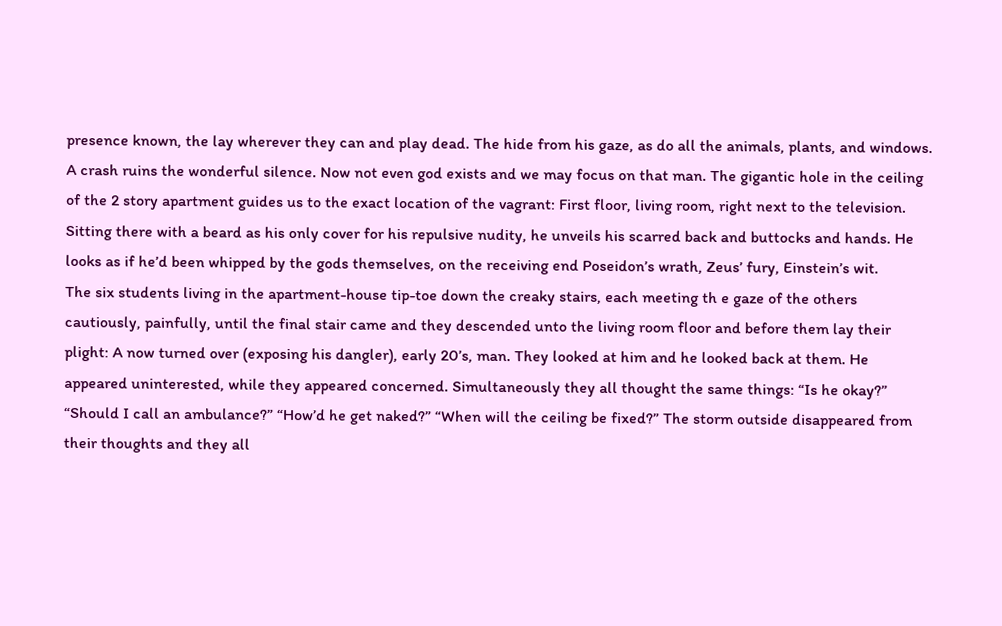presence known, the lay wherever they can and play dead. The hide from his gaze, as do all the animals, plants, and windows. A crash ruins the wonderful silence. Now not even god exists and we may focus on that man. The gigantic hole in the ceiling of the 2 story apartment guides us to the exact location of the vagrant: First floor, living room, right next to the television. Sitting there with a beard as his only cover for his repulsive nudity, he unveils his scarred back and buttocks and hands. He looks as if he’d been whipped by the gods themselves, on the receiving end Poseidon’s wrath, Zeus’ fury, Einstein’s wit.
The six students living in the apartment-house tip-toe down the creaky stairs, each meeting th e gaze of the others cautiously, painfully, until the final stair came and they descended unto the living room floor and before them lay their plight: A now turned over (exposing his dangler), early 20’s, man. They looked at him and he looked back at them. He appeared uninterested, while they appeared concerned. Simultaneously they all thought the same things: “Is he okay?” “Should I call an ambulance?” “How’d he get naked?” “When will the ceiling be fixed?” The storm outside disappeared from their thoughts and they all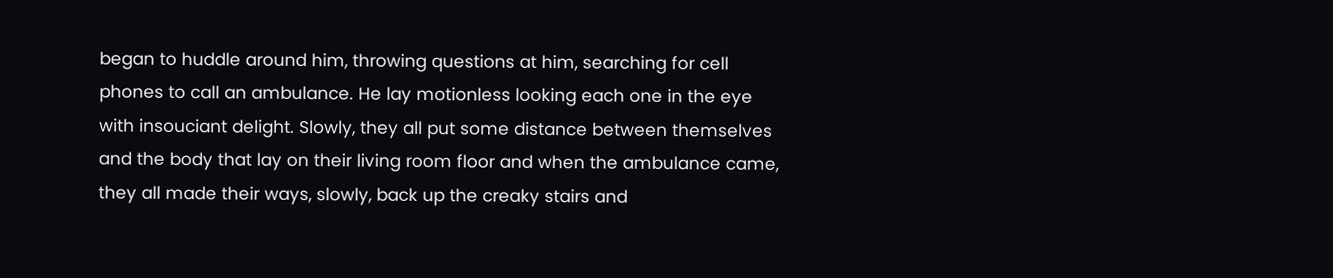began to huddle around him, throwing questions at him, searching for cell phones to call an ambulance. He lay motionless looking each one in the eye with insouciant delight. Slowly, they all put some distance between themselves and the body that lay on their living room floor and when the ambulance came, they all made their ways, slowly, back up the creaky stairs and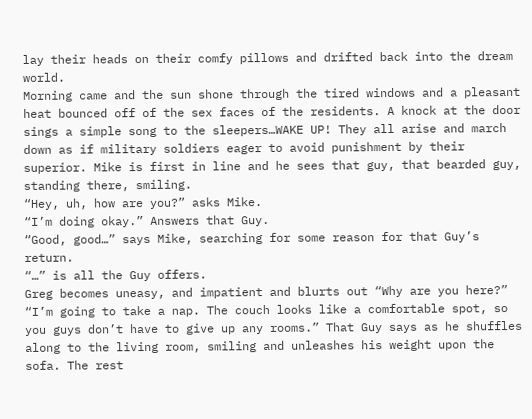lay their heads on their comfy pillows and drifted back into the dream world.
Morning came and the sun shone through the tired windows and a pleasant heat bounced off of the sex faces of the residents. A knock at the door sings a simple song to the sleepers…WAKE UP! They all arise and march down as if military soldiers eager to avoid punishment by their superior. Mike is first in line and he sees that guy, that bearded guy, standing there, smiling.
“Hey, uh, how are you?” asks Mike.
“I’m doing okay.” Answers that Guy.
“Good, good…” says Mike, searching for some reason for that Guy’s return.
“…” is all the Guy offers.
Greg becomes uneasy, and impatient and blurts out “Why are you here?”
“I’m going to take a nap. The couch looks like a comfortable spot, so you guys don’t have to give up any rooms.” That Guy says as he shuffles along to the living room, smiling and unleashes his weight upon the sofa. The rest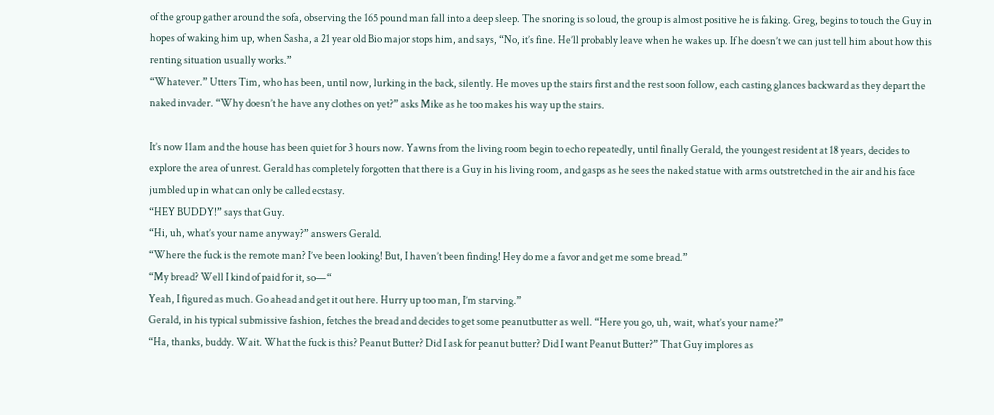of the group gather around the sofa, observing the 165 pound man fall into a deep sleep. The snoring is so loud, the group is almost positive he is faking. Greg, begins to touch the Guy in hopes of waking him up, when Sasha, a 21 year old Bio major stops him, and says, “No, it’s fine. He’ll probably leave when he wakes up. If he doesn’t we can just tell him about how this renting situation usually works.”
“Whatever.” Utters Tim, who has been, until now, lurking in the back, silently. He moves up the stairs first and the rest soon follow, each casting glances backward as they depart the naked invader. “Why doesn’t he have any clothes on yet?” asks Mike as he too makes his way up the stairs.

It’s now 11am and the house has been quiet for 3 hours now. Yawns from the living room begin to echo repeatedly, until finally Gerald, the youngest resident at 18 years, decides to explore the area of unrest. Gerald has completely forgotten that there is a Guy in his living room, and gasps as he sees the naked statue with arms outstretched in the air and his face jumbled up in what can only be called ecstasy.
“HEY BUDDY!” says that Guy.
“Hi, uh, what’s your name anyway?” answers Gerald.
“Where the fuck is the remote man? I’ve been looking! But, I haven’t been finding! Hey do me a favor and get me some bread.”
“My bread? Well I kind of paid for it, so—“
Yeah, I figured as much. Go ahead and get it out here. Hurry up too man, I’m starving.”
Gerald, in his typical submissive fashion, fetches the bread and decides to get some peanutbutter as well. “Here you go, uh, wait, what’s your name?”
“Ha, thanks, buddy. Wait. What the fuck is this? Peanut Butter? Did I ask for peanut butter? Did I want Peanut Butter?” That Guy implores as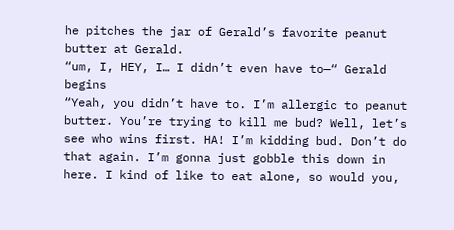he pitches the jar of Gerald’s favorite peanut butter at Gerald.
“um, I, HEY, I… I didn’t even have to—“ Gerald begins
“Yeah, you didn’t have to. I’m allergic to peanut butter. You’re trying to kill me bud? Well, let’s see who wins first. HA! I’m kidding bud. Don’t do that again. I’m gonna just gobble this down in here. I kind of like to eat alone, so would you,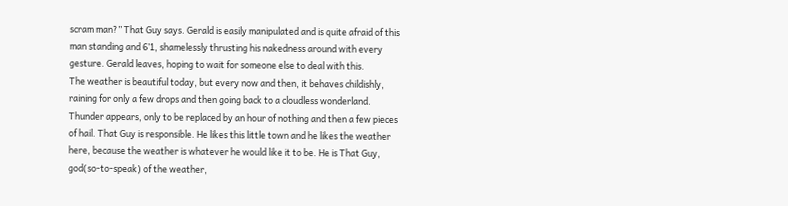scram man?” That Guy says. Gerald is easily manipulated and is quite afraid of this man standing and 6’1, shamelessly thrusting his nakedness around with every gesture. Gerald leaves, hoping to wait for someone else to deal with this.
The weather is beautiful today, but every now and then, it behaves childishly, raining for only a few drops and then going back to a cloudless wonderland. Thunder appears, only to be replaced by an hour of nothing and then a few pieces of hail. That Guy is responsible. He likes this little town and he likes the weather here, because the weather is whatever he would like it to be. He is That Guy, god(so-to-speak) of the weather,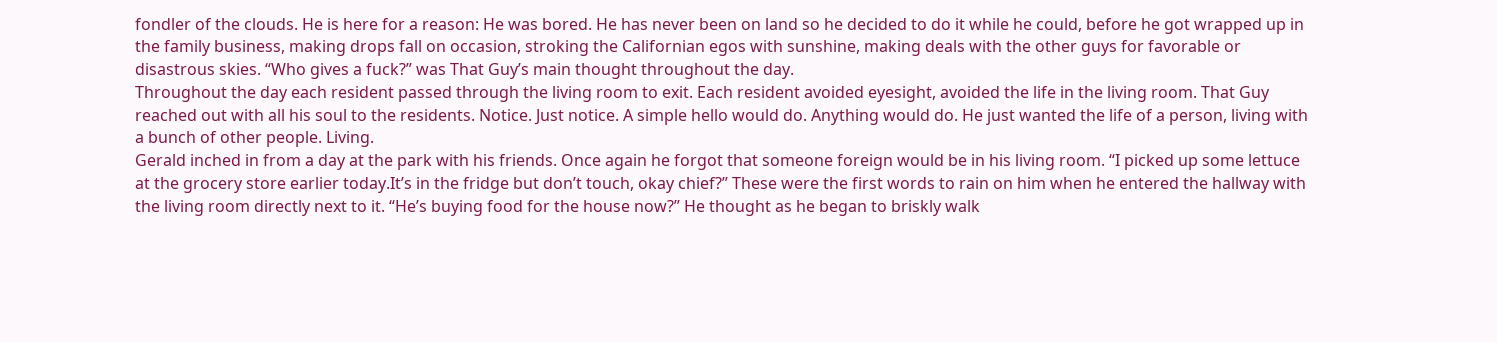fondler of the clouds. He is here for a reason: He was bored. He has never been on land so he decided to do it while he could, before he got wrapped up in the family business, making drops fall on occasion, stroking the Californian egos with sunshine, making deals with the other guys for favorable or disastrous skies. “Who gives a fuck?” was That Guy’s main thought throughout the day.
Throughout the day each resident passed through the living room to exit. Each resident avoided eyesight, avoided the life in the living room. That Guy reached out with all his soul to the residents. Notice. Just notice. A simple hello would do. Anything would do. He just wanted the life of a person, living with a bunch of other people. Living.
Gerald inched in from a day at the park with his friends. Once again he forgot that someone foreign would be in his living room. “I picked up some lettuce at the grocery store earlier today.It’s in the fridge but don’t touch, okay chief?” These were the first words to rain on him when he entered the hallway with the living room directly next to it. “He’s buying food for the house now?” He thought as he began to briskly walk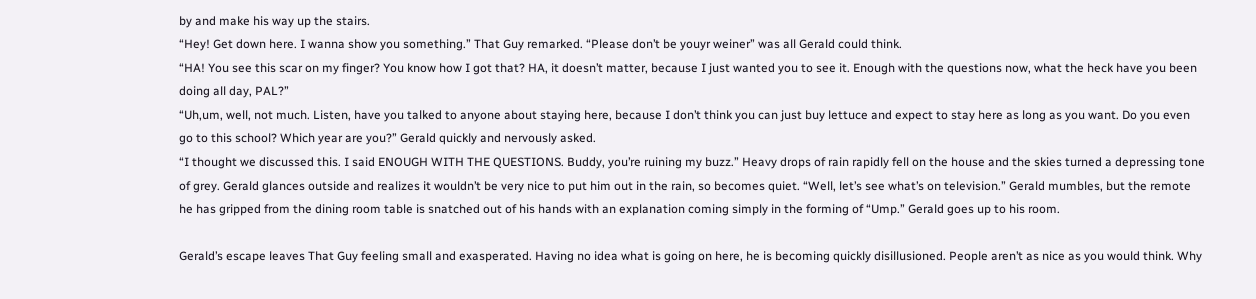by and make his way up the stairs.
“Hey! Get down here. I wanna show you something.” That Guy remarked. “Please don’t be youyr weiner” was all Gerald could think.
“HA! You see this scar on my finger? You know how I got that? HA, it doesn’t matter, because I just wanted you to see it. Enough with the questions now, what the heck have you been doing all day, PAL?”
“Uh,um, well, not much. Listen, have you talked to anyone about staying here, because I don’t think you can just buy lettuce and expect to stay here as long as you want. Do you even go to this school? Which year are you?” Gerald quickly and nervously asked.
“I thought we discussed this. I said ENOUGH WITH THE QUESTIONS. Buddy, you’re ruining my buzz.” Heavy drops of rain rapidly fell on the house and the skies turned a depressing tone of grey. Gerald glances outside and realizes it wouldn’t be very nice to put him out in the rain, so becomes quiet. “Well, let’s see what’s on television.” Gerald mumbles, but the remote he has gripped from the dining room table is snatched out of his hands with an explanation coming simply in the forming of “Ump.” Gerald goes up to his room.

Gerald’s escape leaves That Guy feeling small and exasperated. Having no idea what is going on here, he is becoming quickly disillusioned. People aren’t as nice as you would think. Why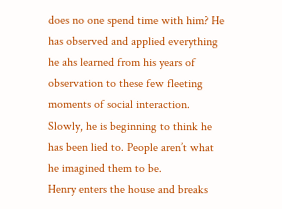does no one spend time with him? He has observed and applied everything he ahs learned from his years of observation to these few fleeting moments of social interaction. Slowly, he is beginning to think he has been lied to. People aren’t what he imagined them to be.
Henry enters the house and breaks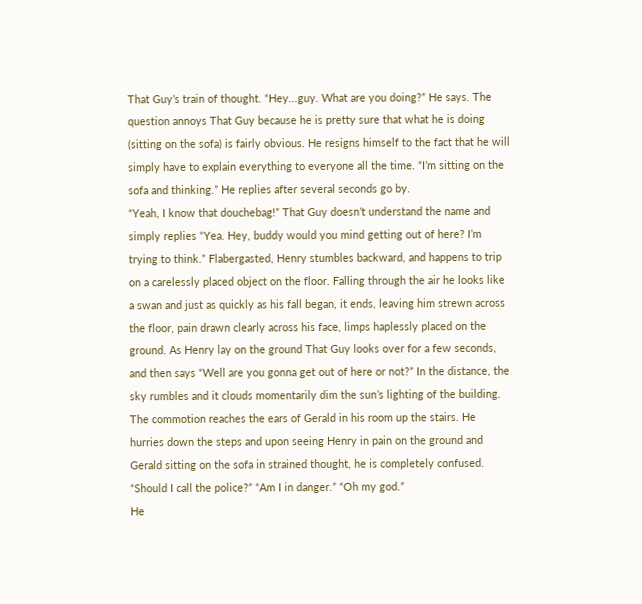That Guy’s train of thought. “Hey...guy. What are you doing?” He says. The question annoys That Guy because he is pretty sure that what he is doing (sitting on the sofa) is fairly obvious. He resigns himself to the fact that he will simply have to explain everything to everyone all the time. “I’m sitting on the sofa and thinking.” He replies after several seconds go by.
“Yeah, I know that douchebag!” That Guy doesn’t understand the name and simply replies “Yea. Hey, buddy would you mind getting out of here? I’m trying to think.” Flabergasted, Henry stumbles backward, and happens to trip on a carelessly placed object on the floor. Falling through the air he looks like a swan and just as quickly as his fall began, it ends, leaving him strewn across the floor, pain drawn clearly across his face, limps haplessly placed on the ground. As Henry lay on the ground That Guy looks over for a few seconds, and then says “Well are you gonna get out of here or not?” In the distance, the sky rumbles and it clouds momentarily dim the sun’s lighting of the building. The commotion reaches the ears of Gerald in his room up the stairs. He hurries down the steps and upon seeing Henry in pain on the ground and Gerald sitting on the sofa in strained thought, he is completely confused. “Should I call the police?” “Am I in danger.” “Oh my god.”
He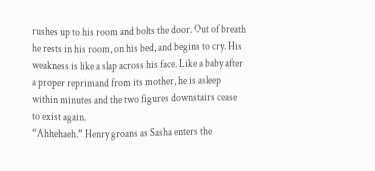rushes up to his room and bolts the door. Out of breath he rests in his room, on his bed, and begins to cry. His weakness is like a slap across his face. Like a baby after a proper reprimand from its mother, he is asleep within minutes and the two figures downstairs cease to exist again.
“Ahhehaeh.” Henry groans as Sasha enters the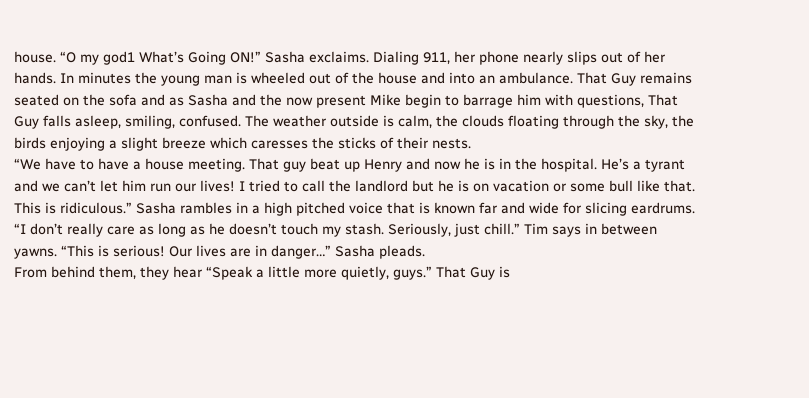house. “O my god1 What’s Going ON!” Sasha exclaims. Dialing 911, her phone nearly slips out of her hands. In minutes the young man is wheeled out of the house and into an ambulance. That Guy remains seated on the sofa and as Sasha and the now present Mike begin to barrage him with questions, That Guy falls asleep, smiling, confused. The weather outside is calm, the clouds floating through the sky, the birds enjoying a slight breeze which caresses the sticks of their nests.
“We have to have a house meeting. That guy beat up Henry and now he is in the hospital. He’s a tyrant and we can’t let him run our lives! I tried to call the landlord but he is on vacation or some bull like that. This is ridiculous.” Sasha rambles in a high pitched voice that is known far and wide for slicing eardrums.
“I don’t really care as long as he doesn’t touch my stash. Seriously, just chill.” Tim says in between yawns. “This is serious! Our lives are in danger…” Sasha pleads.
From behind them, they hear “Speak a little more quietly, guys.” That Guy is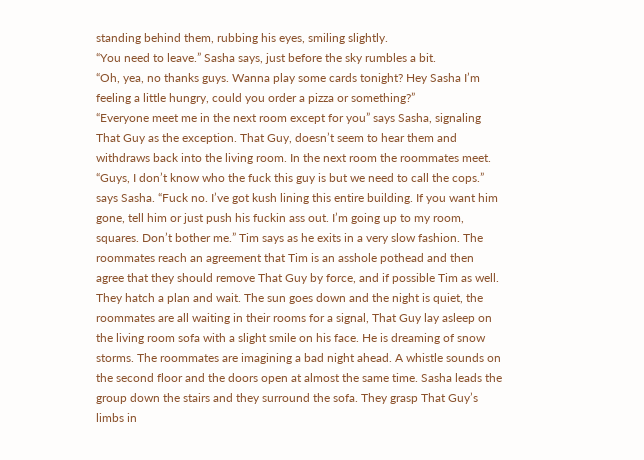standing behind them, rubbing his eyes, smiling slightly.
“You need to leave.” Sasha says, just before the sky rumbles a bit.
“Oh, yea, no thanks guys. Wanna play some cards tonight? Hey Sasha I’m feeling a little hungry, could you order a pizza or something?”
“Everyone meet me in the next room except for you” says Sasha, signaling That Guy as the exception. That Guy, doesn’t seem to hear them and withdraws back into the living room. In the next room the roommates meet. “Guys, I don’t know who the fuck this guy is but we need to call the cops.” says Sasha. “Fuck no. I’ve got kush lining this entire building. If you want him gone, tell him or just push his fuckin ass out. I’m going up to my room, squares. Don’t bother me.” Tim says as he exits in a very slow fashion. The roommates reach an agreement that Tim is an asshole pothead and then agree that they should remove That Guy by force, and if possible Tim as well. They hatch a plan and wait. The sun goes down and the night is quiet, the roommates are all waiting in their rooms for a signal, That Guy lay asleep on the living room sofa with a slight smile on his face. He is dreaming of snow storms. The roommates are imagining a bad night ahead. A whistle sounds on the second floor and the doors open at almost the same time. Sasha leads the group down the stairs and they surround the sofa. They grasp That Guy’s limbs in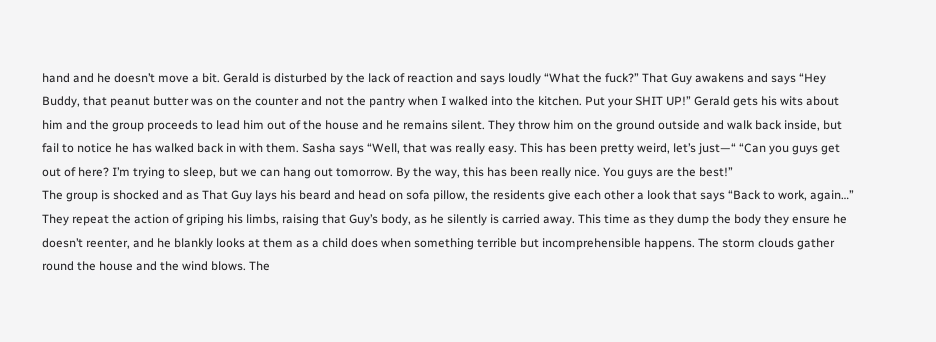hand and he doesn’t move a bit. Gerald is disturbed by the lack of reaction and says loudly “What the fuck?” That Guy awakens and says “Hey Buddy, that peanut butter was on the counter and not the pantry when I walked into the kitchen. Put your SHIT UP!” Gerald gets his wits about him and the group proceeds to lead him out of the house and he remains silent. They throw him on the ground outside and walk back inside, but fail to notice he has walked back in with them. Sasha says “Well, that was really easy. This has been pretty weird, let’s just—“ “Can you guys get out of here? I’m trying to sleep, but we can hang out tomorrow. By the way, this has been really nice. You guys are the best!”
The group is shocked and as That Guy lays his beard and head on sofa pillow, the residents give each other a look that says “Back to work, again…” They repeat the action of griping his limbs, raising that Guy’s body, as he silently is carried away. This time as they dump the body they ensure he doesn’t reenter, and he blankly looks at them as a child does when something terrible but incomprehensible happens. The storm clouds gather round the house and the wind blows. The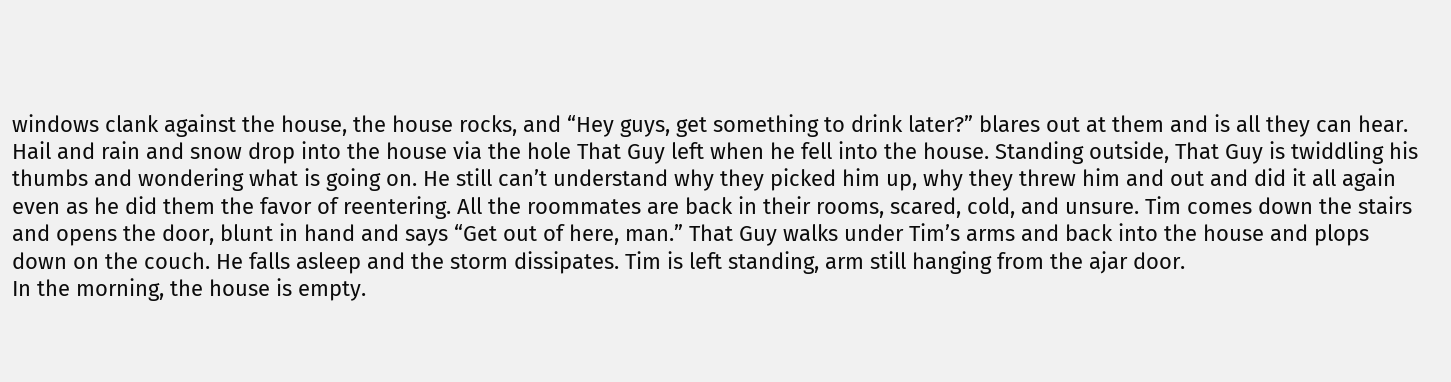windows clank against the house, the house rocks, and “Hey guys, get something to drink later?” blares out at them and is all they can hear. Hail and rain and snow drop into the house via the hole That Guy left when he fell into the house. Standing outside, That Guy is twiddling his thumbs and wondering what is going on. He still can’t understand why they picked him up, why they threw him and out and did it all again even as he did them the favor of reentering. All the roommates are back in their rooms, scared, cold, and unsure. Tim comes down the stairs and opens the door, blunt in hand and says “Get out of here, man.” That Guy walks under Tim’s arms and back into the house and plops down on the couch. He falls asleep and the storm dissipates. Tim is left standing, arm still hanging from the ajar door.
In the morning, the house is empty.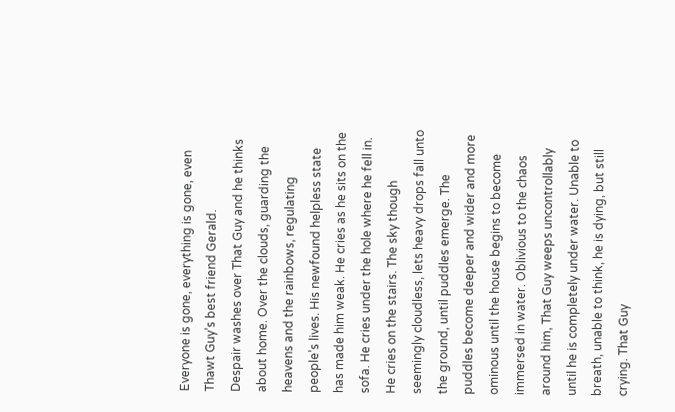Everyone is gone, everything is gone, even Thawt Guy’s best friend Gerald.
Despair washes over That Guy and he thinks about home. Over the clouds, guarding the heavens and the rainbows, regulating people’s lives. His newfound helpless state has made him weak. He cries as he sits on the sofa. He cries under the hole where he fell in. He cries on the stairs. The sky though seemingly cloudless, lets heavy drops fall unto the ground, until puddles emerge. The puddles become deeper and wider and more ominous until the house begins to become immersed in water. Oblivious to the chaos around him, That Guy weeps uncontrollably until he is completely under water. Unable to breath, unable to think, he is dying, but still crying. That Guy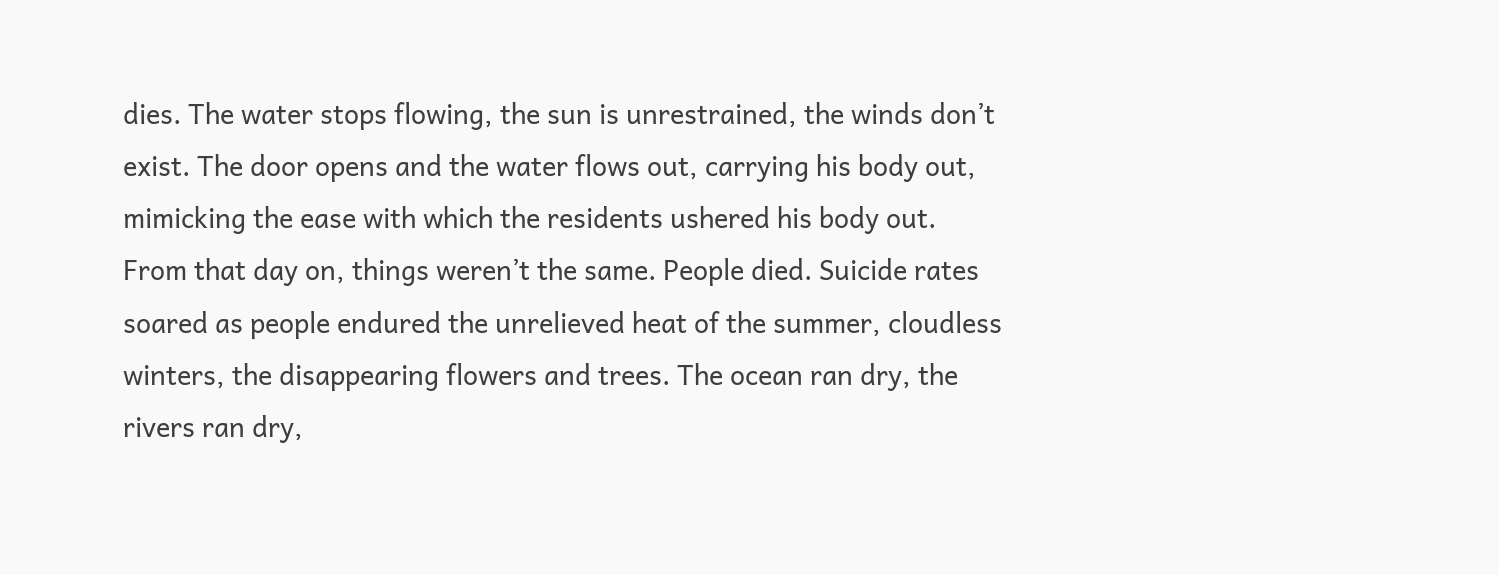dies. The water stops flowing, the sun is unrestrained, the winds don’t exist. The door opens and the water flows out, carrying his body out, mimicking the ease with which the residents ushered his body out.
From that day on, things weren’t the same. People died. Suicide rates soared as people endured the unrelieved heat of the summer, cloudless winters, the disappearing flowers and trees. The ocean ran dry, the rivers ran dry,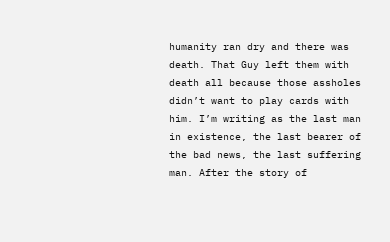humanity ran dry and there was death. That Guy left them with death all because those assholes didn’t want to play cards with him. I’m writing as the last man in existence, the last bearer of the bad news, the last suffering man. After the story of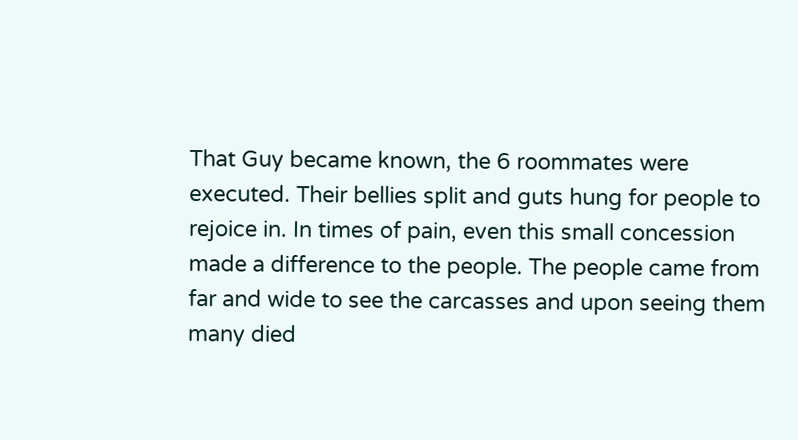That Guy became known, the 6 roommates were executed. Their bellies split and guts hung for people to rejoice in. In times of pain, even this small concession made a difference to the people. The people came from far and wide to see the carcasses and upon seeing them many died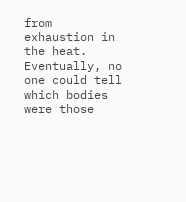from exhaustion in the heat. Eventually, no one could tell which bodies were those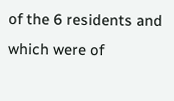of the 6 residents and which were of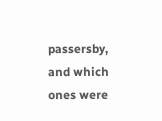passersby, and which ones were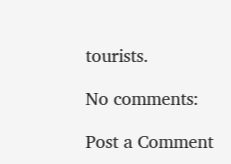tourists.

No comments:

Post a Comment